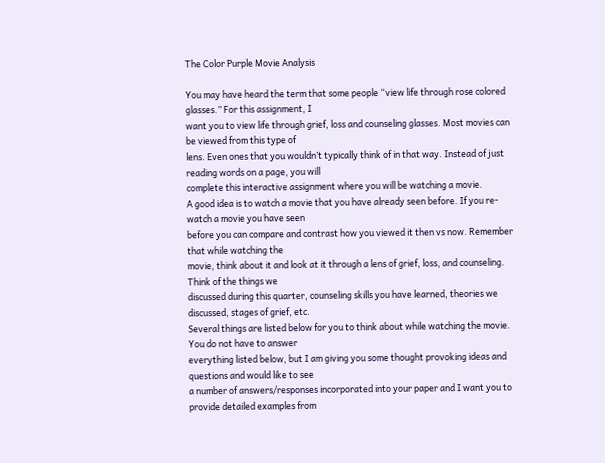The Color Purple Movie Analysis

You may have heard the term that some people “view life through rose colored glasses.” For this assignment, I
want you to view life through grief, loss and counseling glasses. Most movies can be viewed from this type of
lens. Even ones that you wouldn’t typically think of in that way. Instead of just reading words on a page, you will
complete this interactive assignment where you will be watching a movie.
A good idea is to watch a movie that you have already seen before. If you re-watch a movie you have seen
before you can compare and contrast how you viewed it then vs now. Remember that while watching the
movie, think about it and look at it through a lens of grief, loss, and counseling. Think of the things we
discussed during this quarter, counseling skills you have learned, theories we discussed, stages of grief, etc.
Several things are listed below for you to think about while watching the movie. You do not have to answer
everything listed below, but I am giving you some thought provoking ideas and questions and would like to see
a number of answers/responses incorporated into your paper and I want you to provide detailed examples from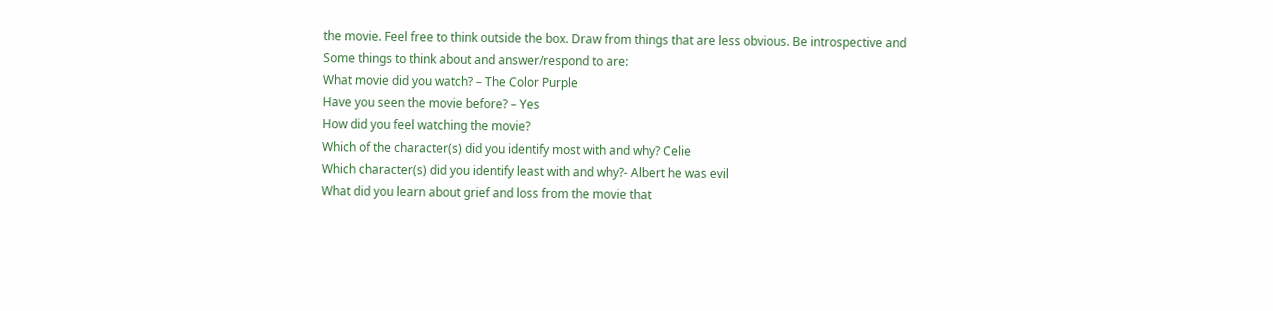the movie. Feel free to think outside the box. Draw from things that are less obvious. Be introspective and
Some things to think about and answer/respond to are:
What movie did you watch? – The Color Purple
Have you seen the movie before? – Yes
How did you feel watching the movie?
Which of the character(s) did you identify most with and why? Celie
Which character(s) did you identify least with and why?- Albert he was evil
What did you learn about grief and loss from the movie that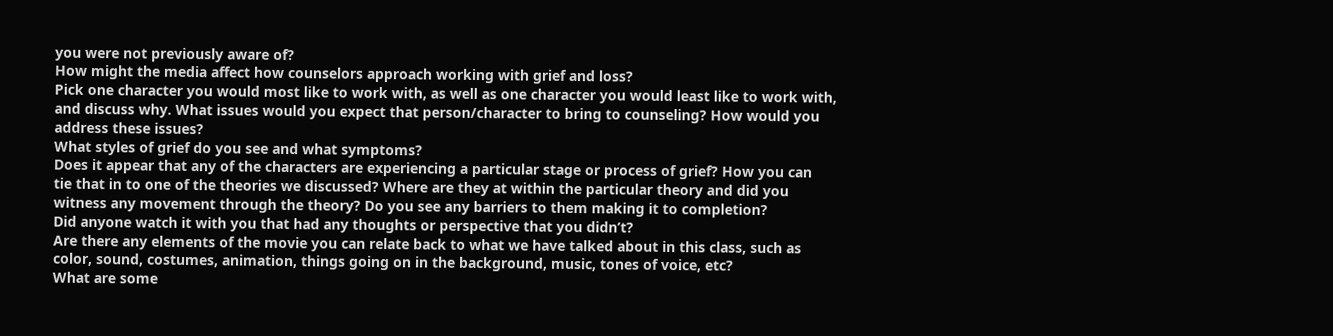you were not previously aware of?
How might the media affect how counselors approach working with grief and loss?
Pick one character you would most like to work with, as well as one character you would least like to work with,
and discuss why. What issues would you expect that person/character to bring to counseling? How would you
address these issues?
What styles of grief do you see and what symptoms?
Does it appear that any of the characters are experiencing a particular stage or process of grief? How you can
tie that in to one of the theories we discussed? Where are they at within the particular theory and did you
witness any movement through the theory? Do you see any barriers to them making it to completion?
Did anyone watch it with you that had any thoughts or perspective that you didn’t?
Are there any elements of the movie you can relate back to what we have talked about in this class, such as
color, sound, costumes, animation, things going on in the background, music, tones of voice, etc?
What are some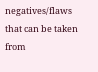negatives/flaws that can be taken from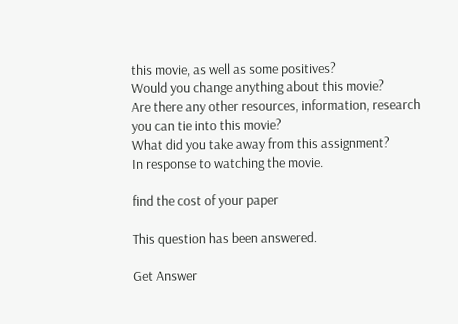this movie, as well as some positives?
Would you change anything about this movie?
Are there any other resources, information, research you can tie into this movie?
What did you take away from this assignment?
In response to watching the movie.

find the cost of your paper

This question has been answered.

Get Answer